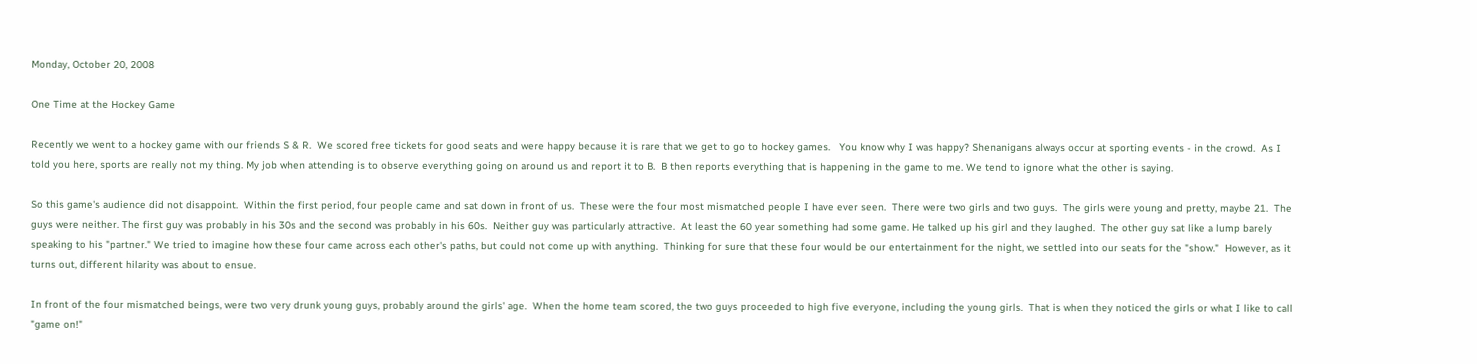Monday, October 20, 2008

One Time at the Hockey Game

Recently we went to a hockey game with our friends S & R.  We scored free tickets for good seats and were happy because it is rare that we get to go to hockey games.   You know why I was happy? Shenanigans always occur at sporting events - in the crowd.  As I told you here, sports are really not my thing. My job when attending is to observe everything going on around us and report it to B.  B then reports everything that is happening in the game to me. We tend to ignore what the other is saying.

So this game's audience did not disappoint.  Within the first period, four people came and sat down in front of us.  These were the four most mismatched people I have ever seen.  There were two girls and two guys.  The girls were young and pretty, maybe 21.  The guys were neither. The first guy was probably in his 30s and the second was probably in his 60s.  Neither guy was particularly attractive.  At least the 60 year something had some game. He talked up his girl and they laughed.  The other guy sat like a lump barely speaking to his "partner." We tried to imagine how these four came across each other's paths, but could not come up with anything.  Thinking for sure that these four would be our entertainment for the night, we settled into our seats for the "show."  However, as it turns out, different hilarity was about to ensue.

In front of the four mismatched beings, were two very drunk young guys, probably around the girls' age.  When the home team scored, the two guys proceeded to high five everyone, including the young girls.  That is when they noticed the girls or what I like to call "game on!"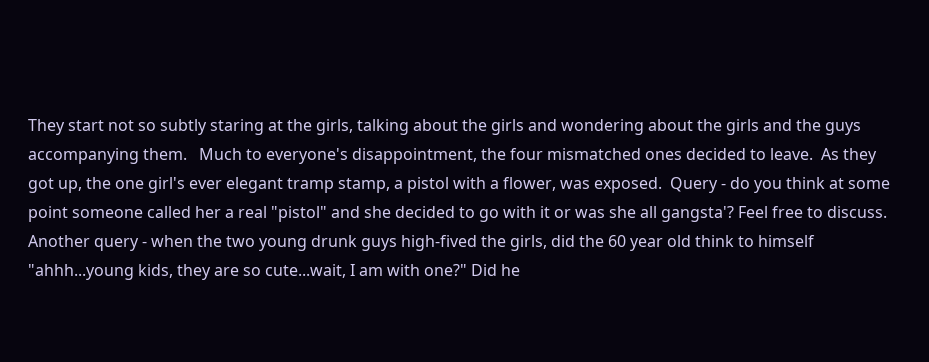They start not so subtly staring at the girls, talking about the girls and wondering about the girls and the guys accompanying them.   Much to everyone's disappointment, the four mismatched ones decided to leave.  As they got up, the one girl's ever elegant tramp stamp, a pistol with a flower, was exposed.  Query - do you think at some point someone called her a real "pistol" and she decided to go with it or was she all gangsta'? Feel free to discuss.  Another query - when the two young drunk guys high-fived the girls, did the 60 year old think to himself "ahhh...young kids, they are so cute...wait, I am with one?" Did he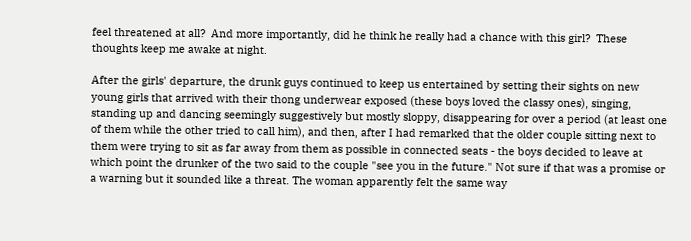feel threatened at all?  And more importantly, did he think he really had a chance with this girl?  These thoughts keep me awake at night.

After the girls' departure, the drunk guys continued to keep us entertained by setting their sights on new young girls that arrived with their thong underwear exposed (these boys loved the classy ones), singing, standing up and dancing seemingly suggestively but mostly sloppy, disappearing for over a period (at least one of them while the other tried to call him), and then, after I had remarked that the older couple sitting next to them were trying to sit as far away from them as possible in connected seats - the boys decided to leave at which point the drunker of the two said to the couple "see you in the future." Not sure if that was a promise or a warning but it sounded like a threat. The woman apparently felt the same way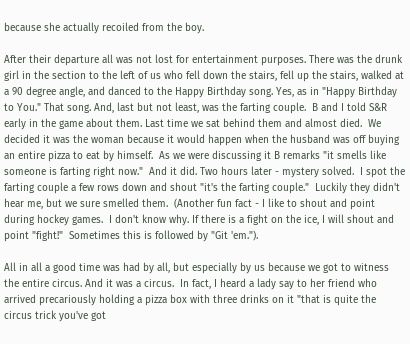because she actually recoiled from the boy.

After their departure all was not lost for entertainment purposes. There was the drunk girl in the section to the left of us who fell down the stairs, fell up the stairs, walked at a 90 degree angle, and danced to the Happy Birthday song. Yes, as in "Happy Birthday to You." That song. And, last but not least, was the farting couple.  B and I told S&R early in the game about them. Last time we sat behind them and almost died.  We decided it was the woman because it would happen when the husband was off buying an entire pizza to eat by himself.  As we were discussing it B remarks "it smells like someone is farting right now."  And it did. Two hours later - mystery solved.  I spot the farting couple a few rows down and shout "it's the farting couple."  Luckily they didn't hear me, but we sure smelled them.  (Another fun fact - I like to shout and point during hockey games.  I don't know why. If there is a fight on the ice, I will shout and point "fight!"  Sometimes this is followed by "Git 'em.").

All in all a good time was had by all, but especially by us because we got to witness the entire circus. And it was a circus.  In fact, I heard a lady say to her friend who arrived precariously holding a pizza box with three drinks on it "that is quite the circus trick you've got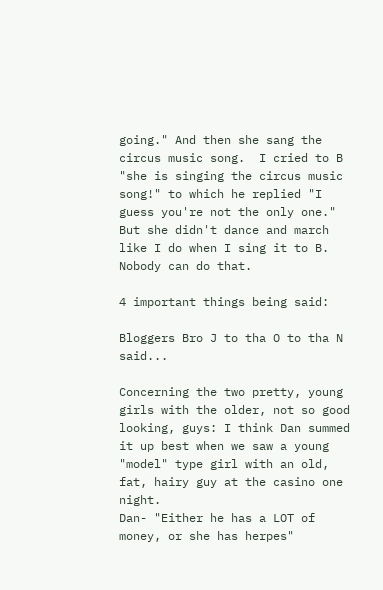going." And then she sang the circus music song.  I cried to B "she is singing the circus music song!" to which he replied "I guess you're not the only one."   But she didn't dance and march like I do when I sing it to B.  Nobody can do that.

4 important things being said:

Bloggers Bro J to tha O to tha N said...

Concerning the two pretty, young girls with the older, not so good looking, guys: I think Dan summed it up best when we saw a young "model" type girl with an old, fat, hairy guy at the casino one night.
Dan- "Either he has a LOT of money, or she has herpes"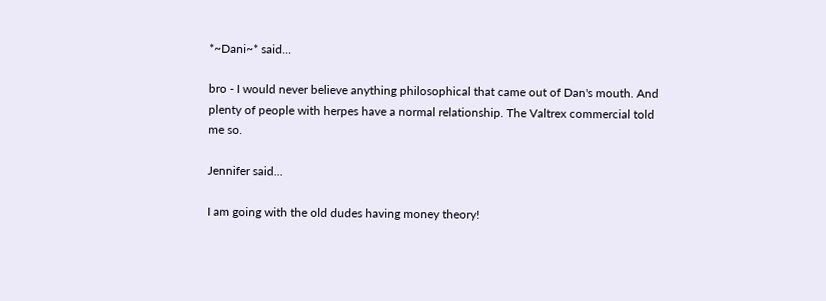*~Dani~* said...

bro - I would never believe anything philosophical that came out of Dan's mouth. And plenty of people with herpes have a normal relationship. The Valtrex commercial told me so.

Jennifer said...

I am going with the old dudes having money theory!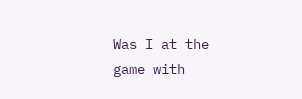Was I at the game with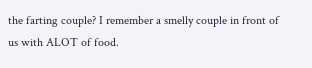the farting couple? I remember a smelly couple in front of us with ALOT of food.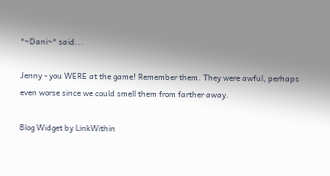*~Dani~* said...

Jenny - you WERE at the game! Remember them. They were awful, perhaps even worse since we could smell them from farther away.

Blog Widget by LinkWithin